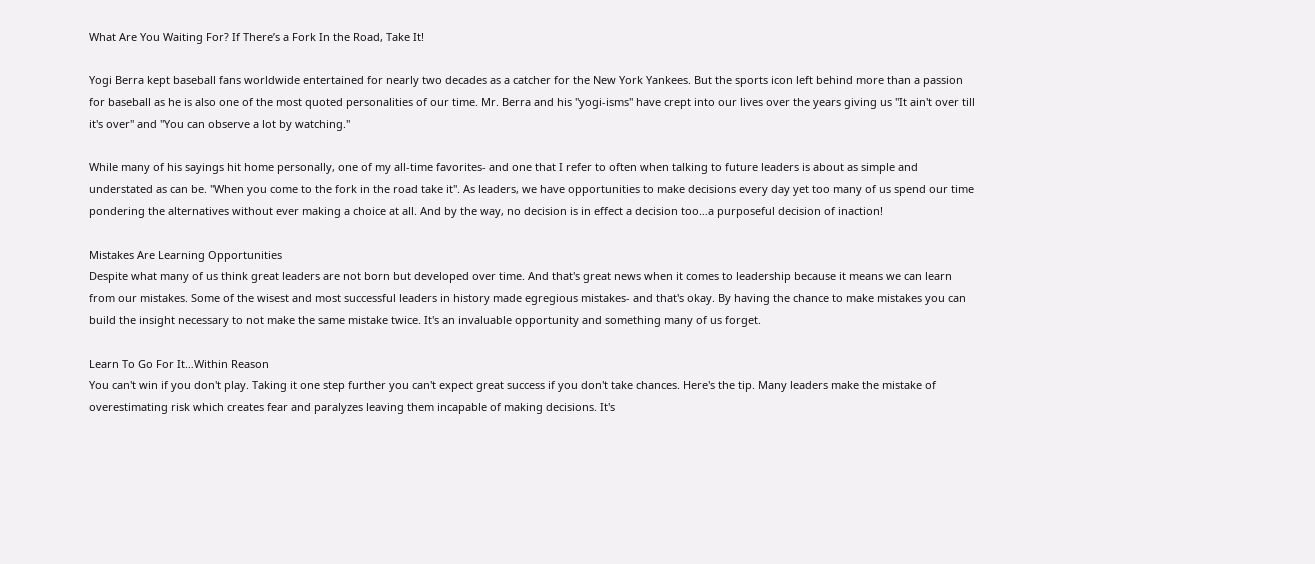What Are You Waiting For? If There’s a Fork In the Road, Take It!

Yogi Berra kept baseball fans worldwide entertained for nearly two decades as a catcher for the New York Yankees. But the sports icon left behind more than a passion for baseball as he is also one of the most quoted personalities of our time. Mr. Berra and his "yogi-isms" have crept into our lives over the years giving us "It ain't over till it's over" and "You can observe a lot by watching."

While many of his sayings hit home personally, one of my all-time favorites- and one that I refer to often when talking to future leaders is about as simple and understated as can be. "When you come to the fork in the road take it". As leaders, we have opportunities to make decisions every day yet too many of us spend our time pondering the alternatives without ever making a choice at all. And by the way, no decision is in effect a decision too…a purposeful decision of inaction!

Mistakes Are Learning Opportunities
Despite what many of us think great leaders are not born but developed over time. And that's great news when it comes to leadership because it means we can learn from our mistakes. Some of the wisest and most successful leaders in history made egregious mistakes- and that's okay. By having the chance to make mistakes you can build the insight necessary to not make the same mistake twice. It's an invaluable opportunity and something many of us forget.

Learn To Go For It…Within Reason
You can't win if you don't play. Taking it one step further you can't expect great success if you don't take chances. Here's the tip. Many leaders make the mistake of overestimating risk which creates fear and paralyzes leaving them incapable of making decisions. It's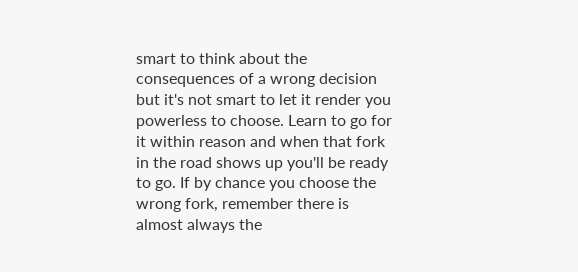smart to think about the consequences of a wrong decision but it's not smart to let it render you powerless to choose. Learn to go for it within reason and when that fork in the road shows up you'll be ready to go. If by chance you choose the wrong fork, remember there is almost always the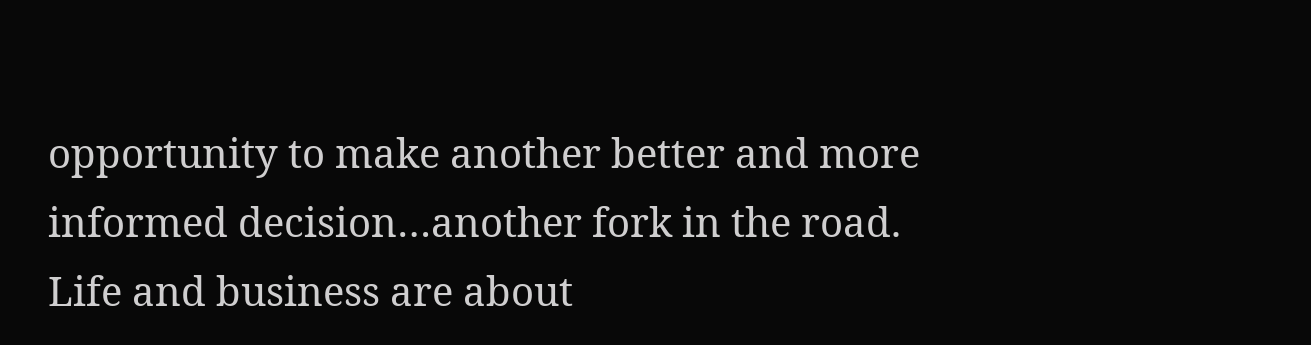opportunity to make another better and more informed decision…another fork in the road. Life and business are about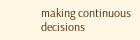making continuous decisions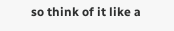so think of it like a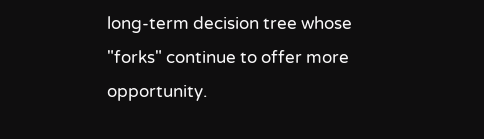long-term decision tree whose "forks" continue to offer more opportunity.